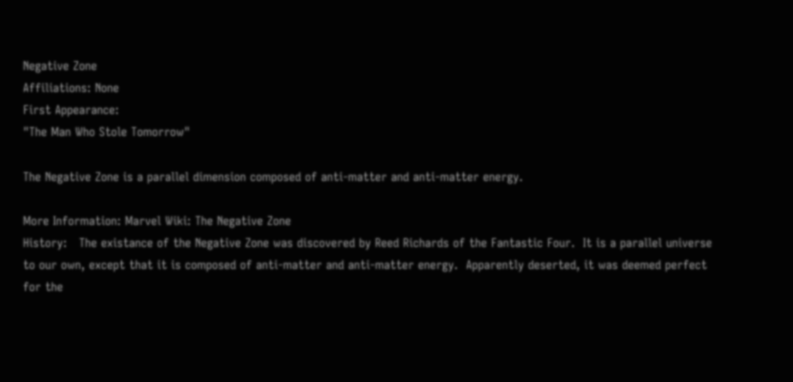Negative Zone
Affiliations: None
First Appearance:
"The Man Who Stole Tomorrow"

The Negative Zone is a parallel dimension composed of anti-matter and anti-matter energy.

More Information: Marvel Wiki: The Negative Zone
History:   The existance of the Negative Zone was discovered by Reed Richards of the Fantastic Four.  It is a parallel universe to our own, except that it is composed of anti-matter and anti-matter energy.  Apparently deserted, it was deemed perfect for the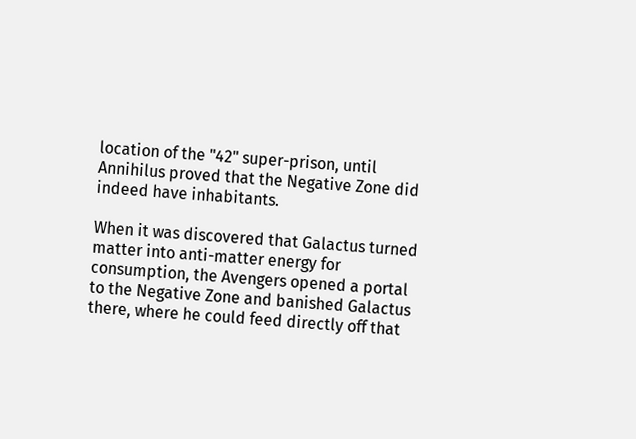location of the "42" super-prison, until Annihilus proved that the Negative Zone did indeed have inhabitants.

When it was discovered that Galactus turned matter into anti-matter energy for consumption, the Avengers opened a portal to the Negative Zone and banished Galactus there, where he could feed directly off that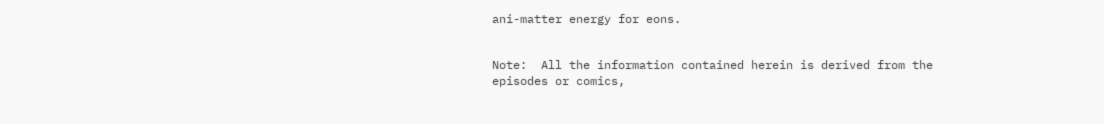ani-matter energy for eons.


Note:  All the information contained herein is derived from the episodes or comics,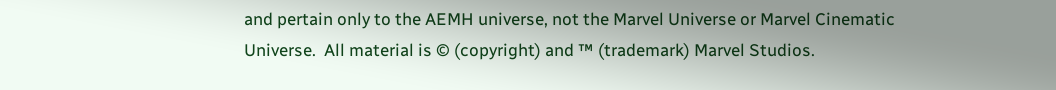and pertain only to the AEMH universe, not the Marvel Universe or Marvel Cinematic Universe.  All material is © (copyright) and ™ (trademark) Marvel Studios.